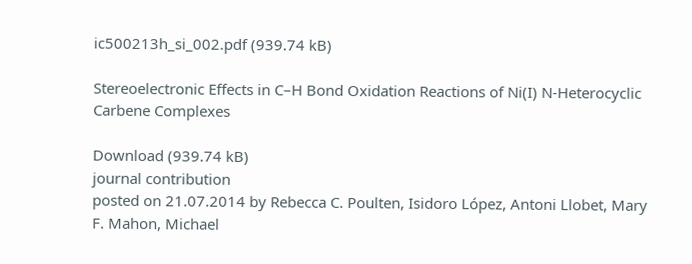ic500213h_si_002.pdf (939.74 kB)

Stereoelectronic Effects in C–H Bond Oxidation Reactions of Ni(I) N‑Heterocyclic Carbene Complexes

Download (939.74 kB)
journal contribution
posted on 21.07.2014 by Rebecca C. Poulten, Isidoro López, Antoni Llobet, Mary F. Mahon, Michael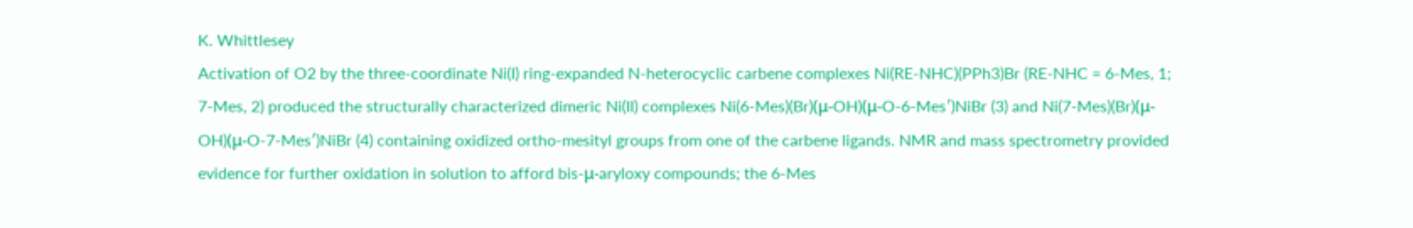K. Whittlesey
Activation of O2 by the three-coordinate Ni(I) ring-expanded N-heterocyclic carbene complexes Ni(RE-NHC)(PPh3)Br (RE-NHC = 6-Mes, 1; 7-Mes, 2) produced the structurally characterized dimeric Ni(II) complexes Ni(6-Mes)(Br)(μ-OH)(μ-O-6-Mes′)NiBr (3) and Ni(7-Mes)(Br)(μ-OH)(μ-O-7-Mes′)NiBr (4) containing oxidized ortho-mesityl groups from one of the carbene ligands. NMR and mass spectrometry provided evidence for further oxidation in solution to afford bis-μ-aryloxy compounds; the 6-Mes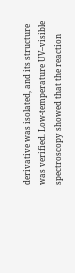derivative was isolated, and its structure was verified. Low-temperature UV–visible spectroscopy showed that the reaction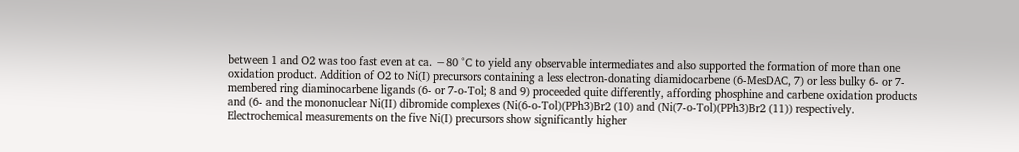between 1 and O2 was too fast even at ca. −80 °C to yield any observable intermediates and also supported the formation of more than one oxidation product. Addition of O2 to Ni(I) precursors containing a less electron-donating diamidocarbene (6-MesDAC, 7) or less bulky 6- or 7-membered ring diaminocarbene ligands (6- or 7-o-Tol; 8 and 9) proceeded quite differently, affording phosphine and carbene oxidation products and (6- and the mononuclear Ni(II) dibromide complexes (Ni(6-o-Tol)(PPh3)Br2 (10) and (Ni(7-o-Tol)(PPh3)Br2 (11)) respectively. Electrochemical measurements on the five Ni(I) precursors show significantly higher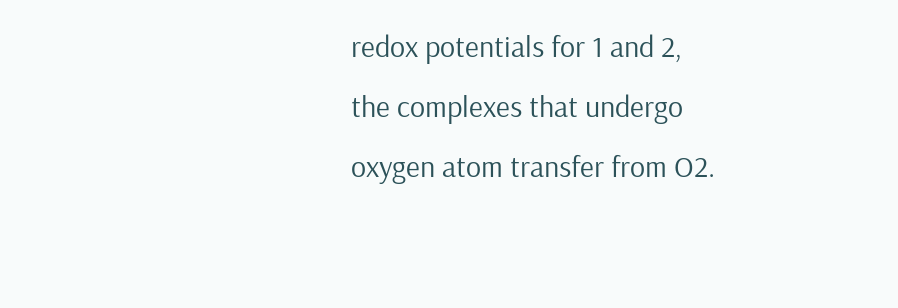redox potentials for 1 and 2, the complexes that undergo oxygen atom transfer from O2.